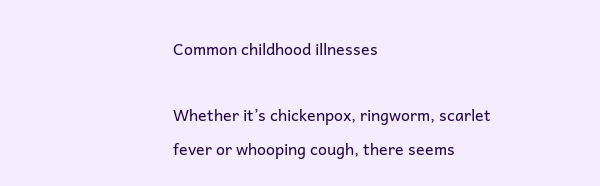Common childhood illnesses

Whether it’s chickenpox, ringworm, scarlet fever or whooping cough, there seems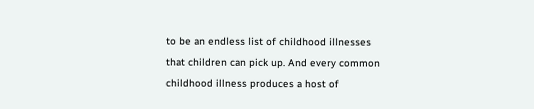to be an endless list of childhood illnesses that children can pick up. And every common childhood illness produces a host of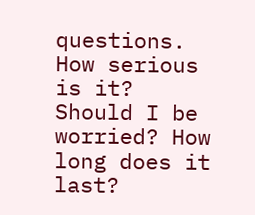questions. How serious is it? Should I be worried? How long does it last?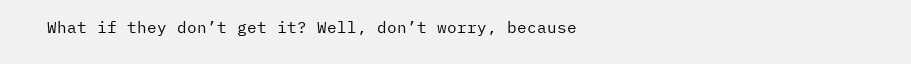What if they don’t get it? Well, don’t worry, because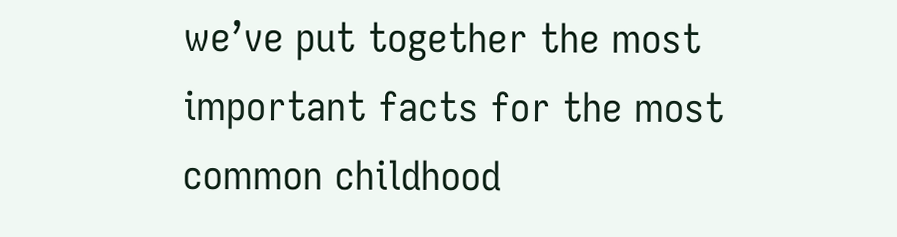we’ve put together the most important facts for the most common childhood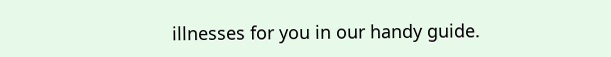illnesses for you in our handy guide.